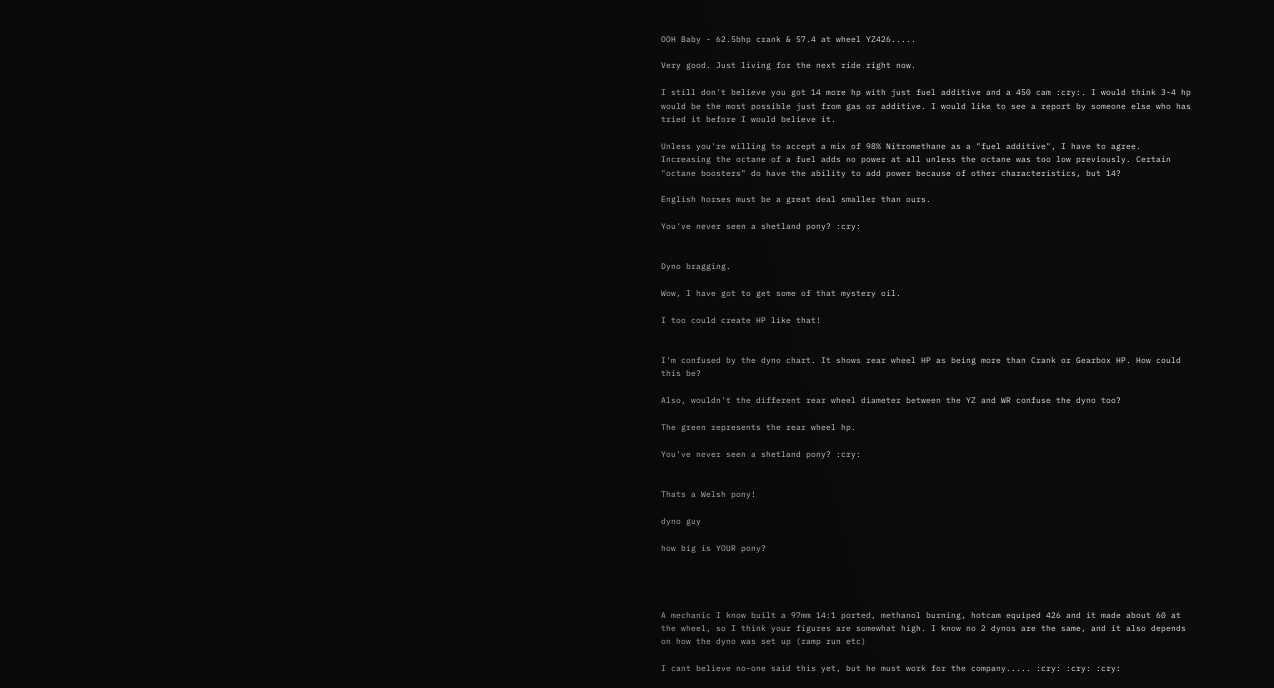OOH Baby - 62.5bhp crank & 57.4 at wheel YZ426.....

Very good. Just living for the next ride right now.

I still don't believe you got 14 more hp with just fuel additive and a 450 cam :cry:. I would think 3-4 hp would be the most possible just from gas or additive. I would like to see a report by someone else who has tried it before I would believe it.

Unless you're willing to accept a mix of 98% Nitromethane as a "fuel additive", I have to agree. Increasing the octane of a fuel adds no power at all unless the octane was too low previously. Certain "octane boosters" do have the ability to add power because of other characteristics, but 14?

English horses must be a great deal smaller than ours.

You've never seen a shetland pony? :cry:


Dyno bragging.

Wow, I have got to get some of that mystery oil.

I too could create HP like that!


I'm confused by the dyno chart. It shows rear wheel HP as being more than Crank or Gearbox HP. How could this be?

Also, wouldn't the different rear wheel diameter between the YZ and WR confuse the dyno too?

The green represents the rear wheel hp.

You've never seen a shetland pony? :cry:


Thats a Welsh pony!

dyno guy

how big is YOUR pony?




A mechanic I know built a 97mm 14:1 ported, methanol burning, hotcam equiped 426 and it made about 60 at the wheel, so I think your figures are somewhat high. I know no 2 dynos are the same, and it also depends on how the dyno was set up (ramp run etc)

I cant believe no-one said this yet, but he must work for the company..... :cry: :cry: :cry: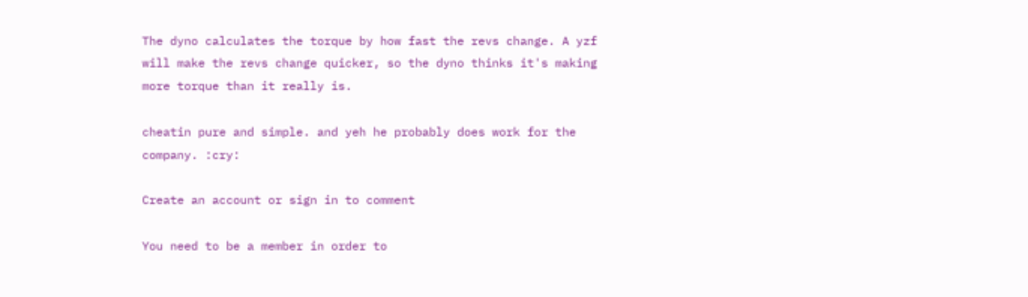The dyno calculates the torque by how fast the revs change. A yzf will make the revs change quicker, so the dyno thinks it's making more torque than it really is.

cheatin pure and simple. and yeh he probably does work for the company. :cry:

Create an account or sign in to comment

You need to be a member in order to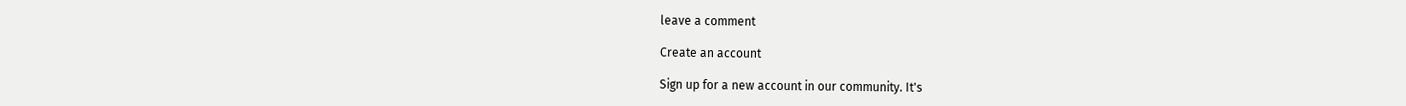leave a comment

Create an account

Sign up for a new account in our community. It's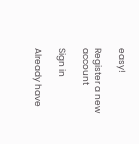easy!

Register a new account

Sign in

Already have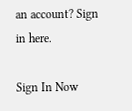an account? Sign in here.

Sign In Now